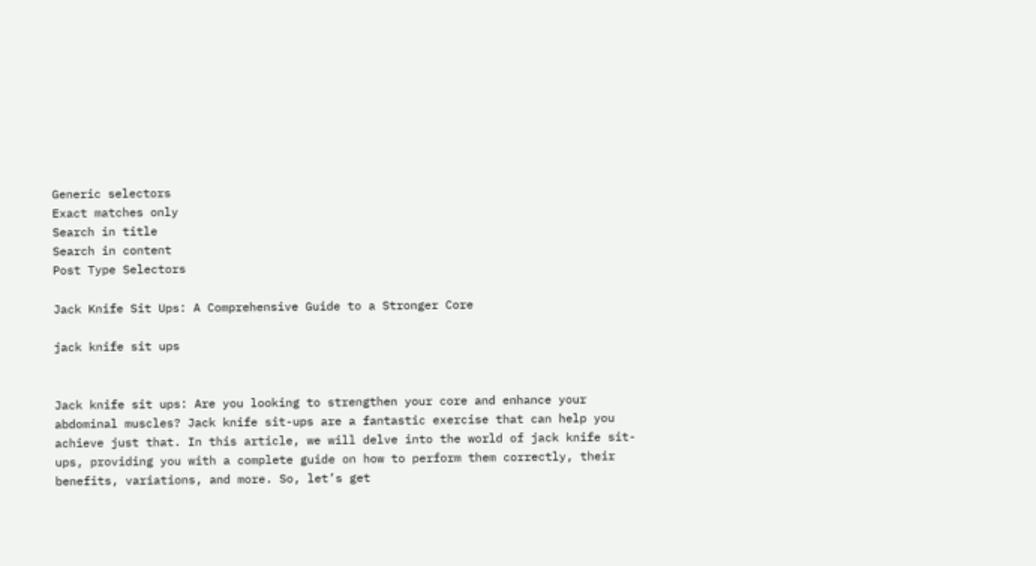Generic selectors
Exact matches only
Search in title
Search in content
Post Type Selectors

Jack Knife Sit Ups: A Comprehensive Guide to a Stronger Core

jack knife sit ups


Jack knife sit ups: Are you looking to strengthen your core and enhance your abdominal muscles? Jack knife sit-ups are a fantastic exercise that can help you achieve just that. In this article, we will delve into the world of jack knife sit-ups, providing you with a complete guide on how to perform them correctly, their benefits, variations, and more. So, let’s get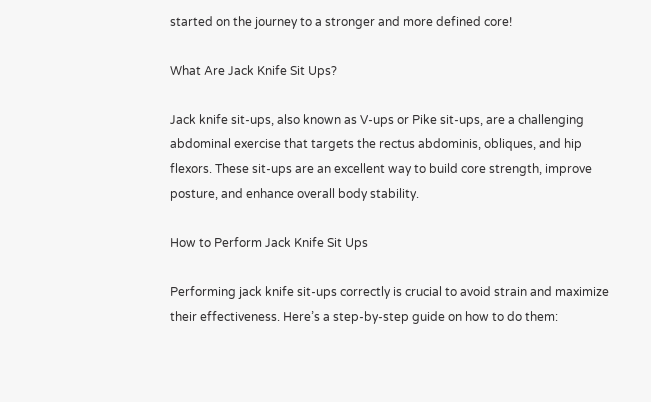started on the journey to a stronger and more defined core!

What Are Jack Knife Sit Ups?

Jack knife sit-ups, also known as V-ups or Pike sit-ups, are a challenging abdominal exercise that targets the rectus abdominis, obliques, and hip flexors. These sit-ups are an excellent way to build core strength, improve posture, and enhance overall body stability.

How to Perform Jack Knife Sit Ups

Performing jack knife sit-ups correctly is crucial to avoid strain and maximize their effectiveness. Here’s a step-by-step guide on how to do them: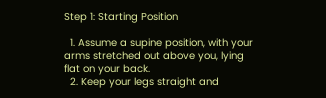Step 1: Starting Position

  1. Assume a supine position, with your arms stretched out above you, lying flat on your back.
  2. Keep your legs straight and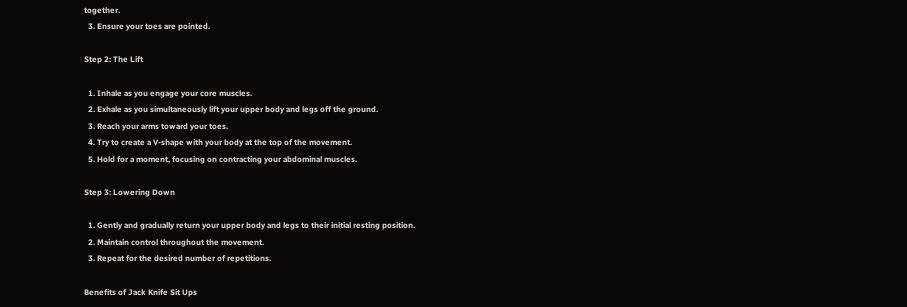together.
  3. Ensure your toes are pointed.

Step 2: The Lift

  1. Inhale as you engage your core muscles.
  2. Exhale as you simultaneously lift your upper body and legs off the ground.
  3. Reach your arms toward your toes.
  4. Try to create a V-shape with your body at the top of the movement.
  5. Hold for a moment, focusing on contracting your abdominal muscles.

Step 3: Lowering Down

  1. Gently and gradually return your upper body and legs to their initial resting position.
  2. Maintain control throughout the movement.
  3. Repeat for the desired number of repetitions.

Benefits of Jack Knife Sit Ups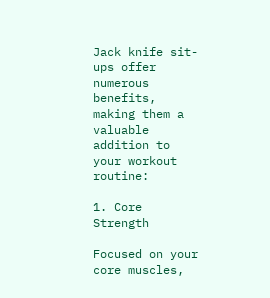Jack knife sit-ups offer numerous benefits, making them a valuable addition to your workout routine:

1. Core Strength

Focused on your core muscles,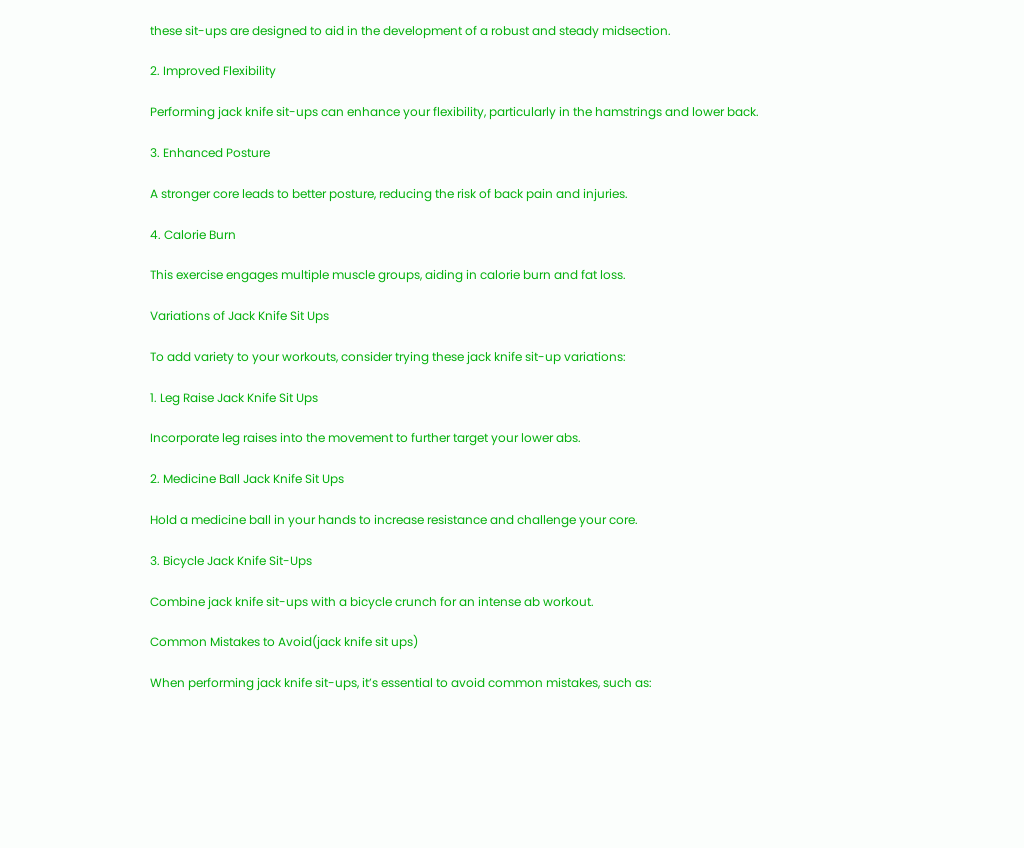these sit-ups are designed to aid in the development of a robust and steady midsection.

2. Improved Flexibility

Performing jack knife sit-ups can enhance your flexibility, particularly in the hamstrings and lower back.

3. Enhanced Posture

A stronger core leads to better posture, reducing the risk of back pain and injuries.

4. Calorie Burn

This exercise engages multiple muscle groups, aiding in calorie burn and fat loss.

Variations of Jack Knife Sit Ups

To add variety to your workouts, consider trying these jack knife sit-up variations:

1. Leg Raise Jack Knife Sit Ups

Incorporate leg raises into the movement to further target your lower abs.

2. Medicine Ball Jack Knife Sit Ups

Hold a medicine ball in your hands to increase resistance and challenge your core.

3. Bicycle Jack Knife Sit-Ups

Combine jack knife sit-ups with a bicycle crunch for an intense ab workout.

Common Mistakes to Avoid(jack knife sit ups)

When performing jack knife sit-ups, it’s essential to avoid common mistakes, such as: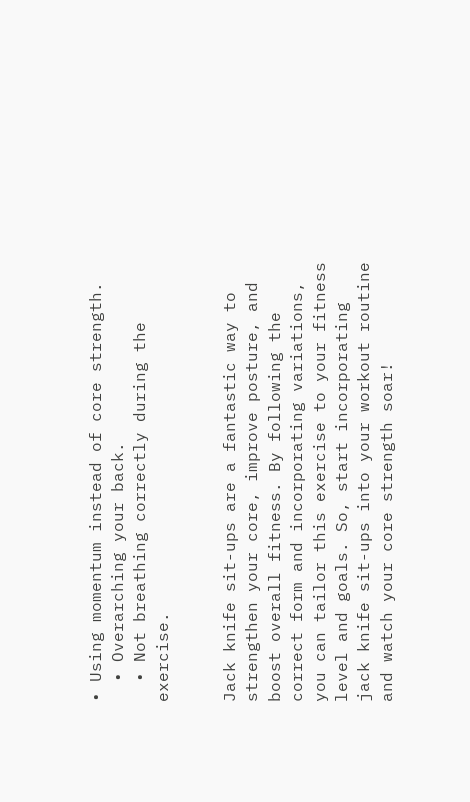• Using momentum instead of core strength.
  • Overarching your back.
  • Not breathing correctly during the exercise.


Jack knife sit-ups are a fantastic way to strengthen your core, improve posture, and boost overall fitness. By following the correct form and incorporating variations, you can tailor this exercise to your fitness level and goals. So, start incorporating jack knife sit-ups into your workout routine and watch your core strength soar!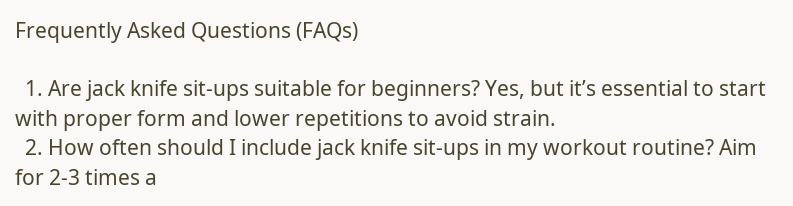Frequently Asked Questions (FAQs)

  1. Are jack knife sit-ups suitable for beginners? Yes, but it’s essential to start with proper form and lower repetitions to avoid strain.
  2. How often should I include jack knife sit-ups in my workout routine? Aim for 2-3 times a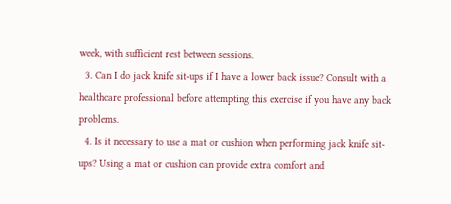week, with sufficient rest between sessions.
  3. Can I do jack knife sit-ups if I have a lower back issue? Consult with a healthcare professional before attempting this exercise if you have any back problems.
  4. Is it necessary to use a mat or cushion when performing jack knife sit-ups? Using a mat or cushion can provide extra comfort and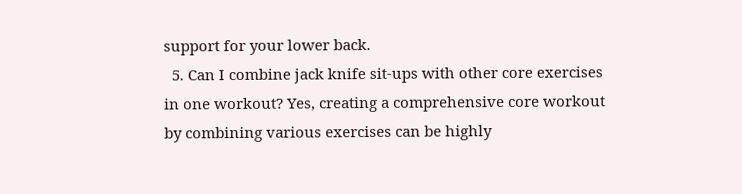support for your lower back.
  5. Can I combine jack knife sit-ups with other core exercises in one workout? Yes, creating a comprehensive core workout by combining various exercises can be highly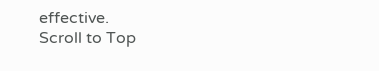effective.
Scroll to Top